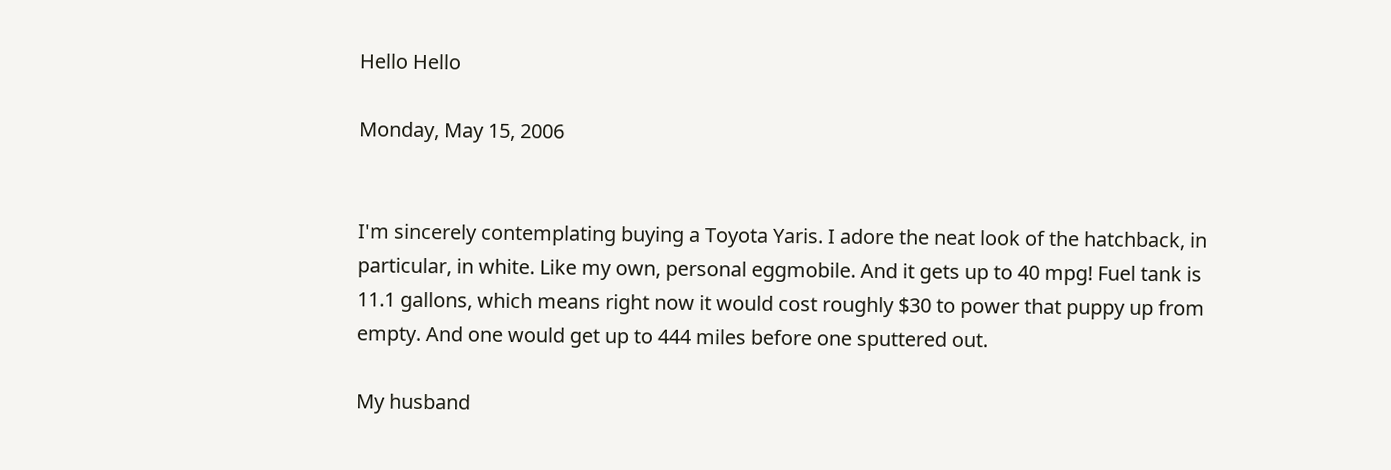Hello Hello

Monday, May 15, 2006


I'm sincerely contemplating buying a Toyota Yaris. I adore the neat look of the hatchback, in particular, in white. Like my own, personal eggmobile. And it gets up to 40 mpg! Fuel tank is 11.1 gallons, which means right now it would cost roughly $30 to power that puppy up from empty. And one would get up to 444 miles before one sputtered out.

My husband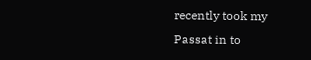recently took my Passat in to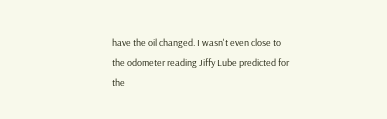have the oil changed. I wasn't even close to the odometer reading Jiffy Lube predicted for the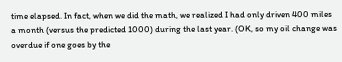time elapsed. In fact, when we did the math, we realized I had only driven 400 miles a month (versus the predicted 1000) during the last year. (OK, so my oil change was overdue if one goes by the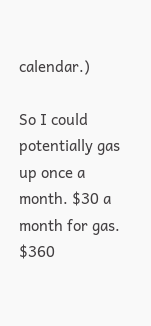calendar.)

So I could potentially gas up once a month. $30 a month for gas. $360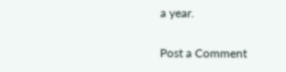a year.

Post a Comment